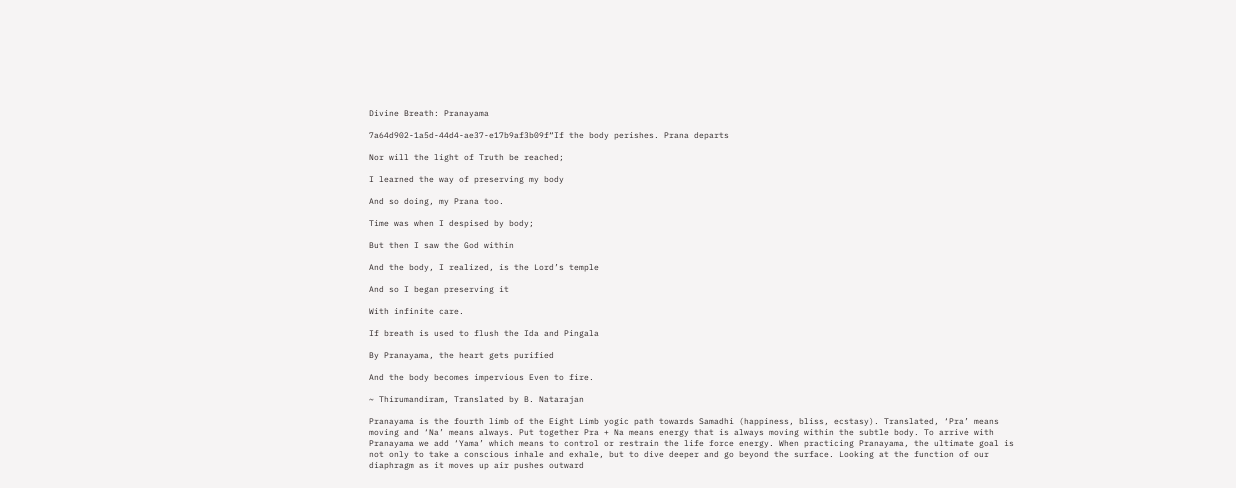Divine Breath: Pranayama

7a64d902-1a5d-44d4-ae37-e17b9af3b09f“If the body perishes. Prana departs

Nor will the light of Truth be reached;

I learned the way of preserving my body

And so doing, my Prana too.

Time was when I despised by body;

But then I saw the God within

And the body, I realized, is the Lord’s temple

And so I began preserving it

With infinite care.

If breath is used to flush the Ida and Pingala

By Pranayama, the heart gets purified

And the body becomes impervious Even to fire.

~ Thirumandiram, Translated by B. Natarajan

Pranayama is the fourth limb of the Eight Limb yogic path towards Samadhi (happiness, bliss, ecstasy). Translated, ‘Pra’ means moving and ‘Na’ means always. Put together Pra + Na means energy that is always moving within the subtle body. To arrive with Pranayama we add ‘Yama’ which means to control or restrain the life force energy. When practicing Pranayama, the ultimate goal is not only to take a conscious inhale and exhale, but to dive deeper and go beyond the surface. Looking at the function of our diaphragm as it moves up air pushes outward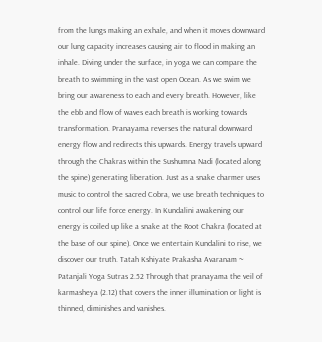from the lungs making an exhale, and when it moves downward our lung capacity increases causing air to flood in making an inhale. Diving under the surface, in yoga we can compare the breath to swimming in the vast open Ocean. As we swim we bring our awareness to each and every breath. However, like the ebb and flow of waves each breath is working towards transformation. Pranayama reverses the natural downward energy flow and redirects this upwards. Energy travels upward through the Chakras within the Sushumna Nadi (located along the spine) generating liberation. Just as a snake charmer uses music to control the sacred Cobra, we use breath techniques to control our life force energy. In Kundalini awakening our energy is coiled up like a snake at the Root Chakra (located at the base of our spine). Once we entertain Kundalini to rise, we discover our truth. Tatah Kshiyate Prakasha Avaranam ~ Patanjali Yoga Sutras 2.52 Through that pranayama the veil of karmasheya (2.12) that covers the inner illumination or light is thinned, diminishes and vanishes.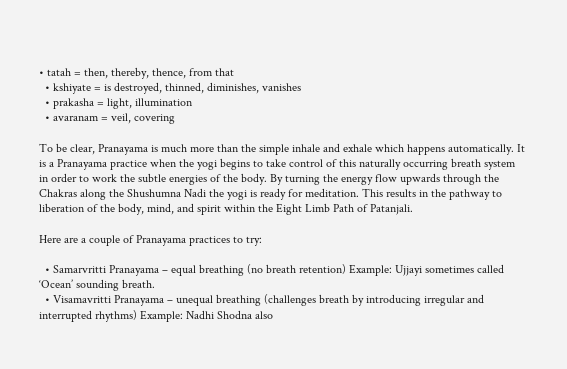• tatah = then, thereby, thence, from that
  • kshiyate = is destroyed, thinned, diminishes, vanishes
  • prakasha = light, illumination
  • avaranam = veil, covering

To be clear, Pranayama is much more than the simple inhale and exhale which happens automatically. It is a Pranayama practice when the yogi begins to take control of this naturally occurring breath system in order to work the subtle energies of the body. By turning the energy flow upwards through the Chakras along the Shushumna Nadi the yogi is ready for meditation. This results in the pathway to liberation of the body, mind, and spirit within the Eight Limb Path of Patanjali.

Here are a couple of Pranayama practices to try:

  • Samarvritti Pranayama – equal breathing (no breath retention) Example: Ujjayi sometimes called ‘Ocean’ sounding breath.
  • Visamavritti Pranayama – unequal breathing (challenges breath by introducing irregular and interrupted rhythms) Example: Nadhi Shodna also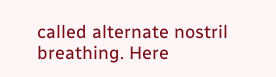called alternate nostril breathing. Here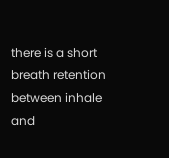there is a short breath retention between inhale and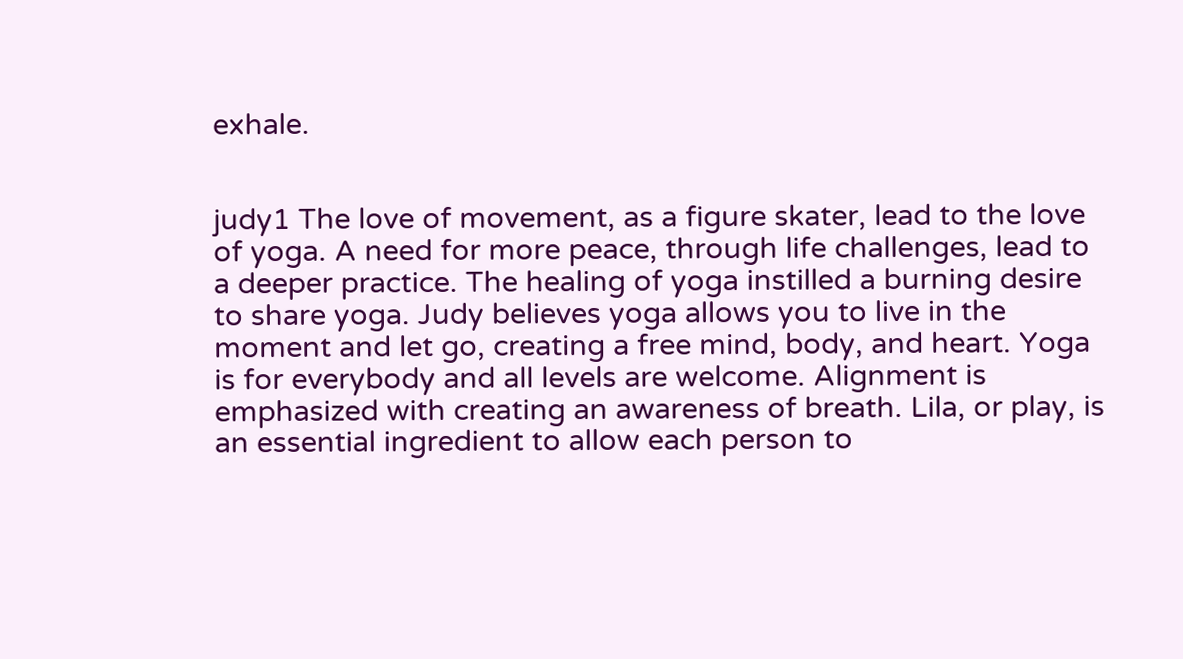exhale.


judy1 The love of movement, as a figure skater, lead to the love of yoga. A need for more peace, through life challenges, lead to a deeper practice. The healing of yoga instilled a burning desire to share yoga. Judy believes yoga allows you to live in the moment and let go, creating a free mind, body, and heart. Yoga is for everybody and all levels are welcome. Alignment is emphasized with creating an awareness of breath. Lila, or play, is an essential ingredient to allow each person to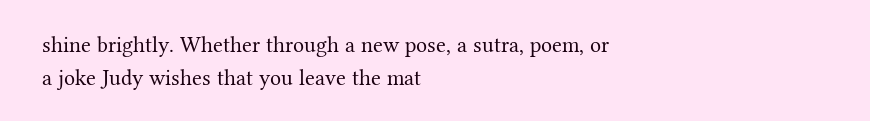shine brightly. Whether through a new pose, a sutra, poem, or a joke Judy wishes that you leave the mat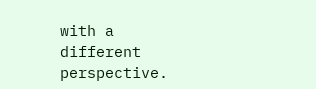with a different perspective.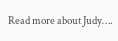Read more about Judy….